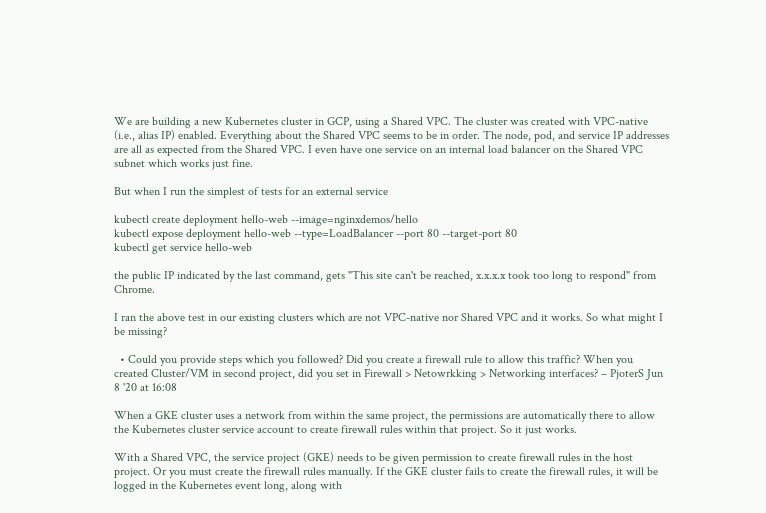We are building a new Kubernetes cluster in GCP, using a Shared VPC. The cluster was created with VPC-native (i.e., alias IP) enabled. Everything about the Shared VPC seems to be in order. The node, pod, and service IP addresses are all as expected from the Shared VPC. I even have one service on an internal load balancer on the Shared VPC subnet which works just fine.

But when I run the simplest of tests for an external service

kubectl create deployment hello-web --image=nginxdemos/hello
kubectl expose deployment hello-web --type=LoadBalancer --port 80 --target-port 80
kubectl get service hello-web

the public IP indicated by the last command, gets "This site can't be reached, x.x.x.x took too long to respond" from Chrome.

I ran the above test in our existing clusters which are not VPC-native nor Shared VPC and it works. So what might I be missing?

  • Could you provide steps which you followed? Did you create a firewall rule to allow this traffic? When you created Cluster/VM in second project, did you set in Firewall > Netowrkking > Networking interfaces? – PjoterS Jun 8 '20 at 16:08

When a GKE cluster uses a network from within the same project, the permissions are automatically there to allow the Kubernetes cluster service account to create firewall rules within that project. So it just works.

With a Shared VPC, the service project (GKE) needs to be given permission to create firewall rules in the host project. Or you must create the firewall rules manually. If the GKE cluster fails to create the firewall rules, it will be logged in the Kubernetes event long, along with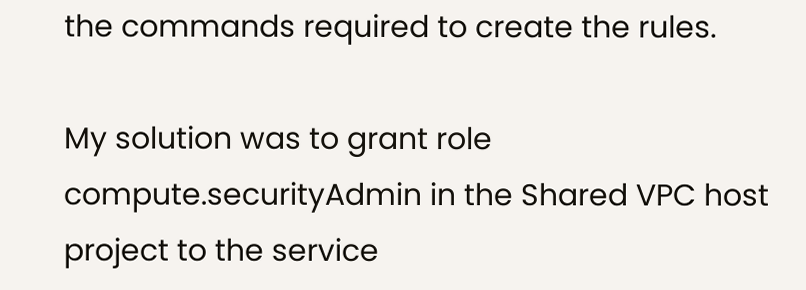the commands required to create the rules.

My solution was to grant role compute.securityAdmin in the Shared VPC host project to the service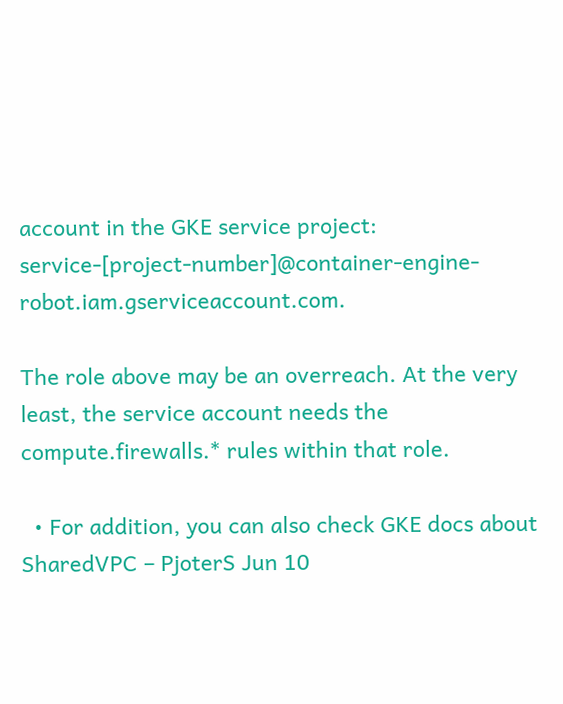account in the GKE service project: service-[project-number]@container-engine-robot.iam.gserviceaccount.com.

The role above may be an overreach. At the very least, the service account needs the compute.firewalls.* rules within that role.

  • For addition, you can also check GKE docs about SharedVPC – PjoterS Jun 10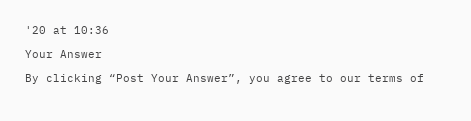'20 at 10:36

Your Answer

By clicking “Post Your Answer”, you agree to our terms of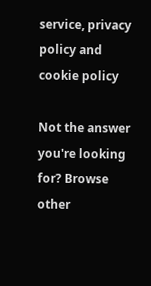service, privacy policy and cookie policy

Not the answer you're looking for? Browse other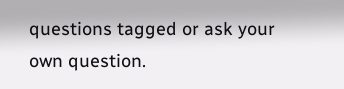questions tagged or ask your own question.